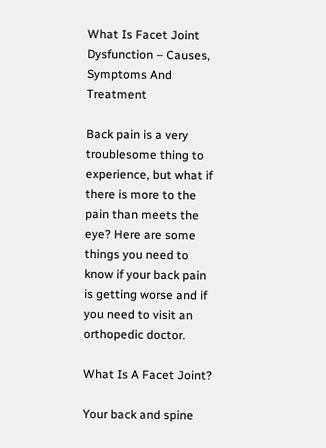What Is Facet Joint Dysfunction – Causes, Symptoms And Treatment

Back pain is a very troublesome thing to experience, but what if there is more to the pain than meets the eye? Here are some things you need to know if your back pain is getting worse and if you need to visit an orthopedic doctor.

What Is A Facet Joint?

Your back and spine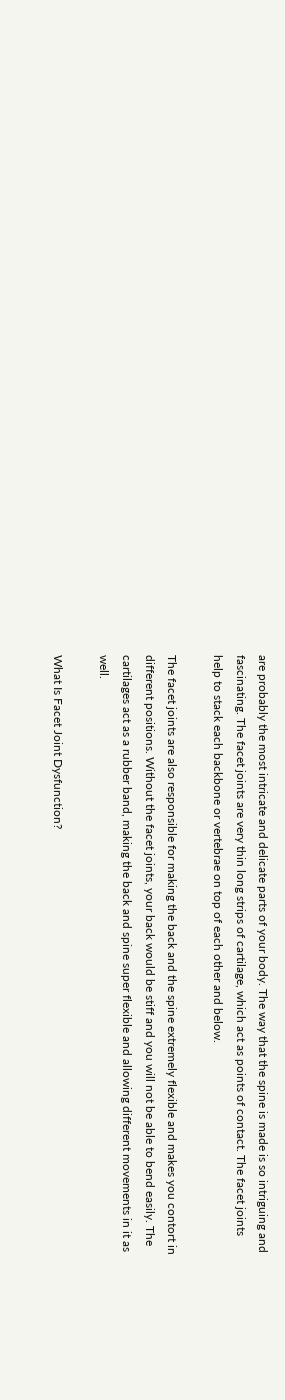are probably the most intricate and delicate parts of your body. The way that the spine is made is so intriguing and fascinating. The facet joints are very thin long strips of cartilage, which act as points of contact. The facet joints help to stack each backbone or vertebrae on top of each other and below.

The facet joints are also responsible for making the back and the spine extremely flexible and makes you contort in different positions. Without the facet joints, your back would be stiff and you will not be able to bend easily. The cartilages act as a rubber band, making the back and spine super flexible and allowing different movements in it as well.

What Is Facet Joint Dysfunction?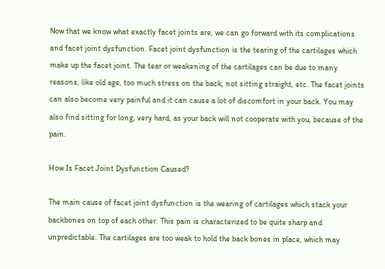Now that we know what exactly facet joints are, we can go forward with its complications and facet joint dysfunction. Facet joint dysfunction is the tearing of the cartilages which make up the facet joint. The tear or weakening of the cartilages can be due to many reasons, like old age, too much stress on the back, not sitting straight, etc. The facet joints can also become very painful and it can cause a lot of discomfort in your back. You may also find sitting for long, very hard, as your back will not cooperate with you, because of the pain.

How Is Facet Joint Dysfunction Caused?

The main cause of facet joint dysfunction is the wearing of cartilages which stack your backbones on top of each other. This pain is characterized to be quite sharp and unpredictable. The cartilages are too weak to hold the back bones in place, which may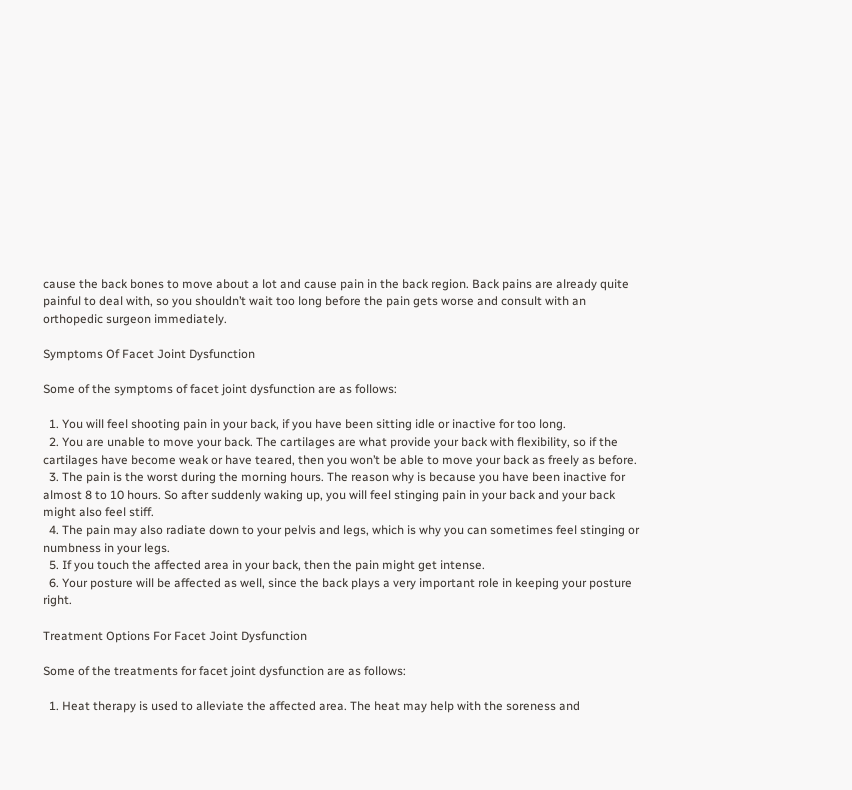cause the back bones to move about a lot and cause pain in the back region. Back pains are already quite painful to deal with, so you shouldn’t wait too long before the pain gets worse and consult with an orthopedic surgeon immediately.

Symptoms Of Facet Joint Dysfunction

Some of the symptoms of facet joint dysfunction are as follows:

  1. You will feel shooting pain in your back, if you have been sitting idle or inactive for too long.
  2. You are unable to move your back. The cartilages are what provide your back with flexibility, so if the cartilages have become weak or have teared, then you won’t be able to move your back as freely as before.
  3. The pain is the worst during the morning hours. The reason why is because you have been inactive for almost 8 to 10 hours. So after suddenly waking up, you will feel stinging pain in your back and your back might also feel stiff.
  4. The pain may also radiate down to your pelvis and legs, which is why you can sometimes feel stinging or numbness in your legs.
  5. If you touch the affected area in your back, then the pain might get intense.
  6. Your posture will be affected as well, since the back plays a very important role in keeping your posture right.

Treatment Options For Facet Joint Dysfunction

Some of the treatments for facet joint dysfunction are as follows:

  1. Heat therapy is used to alleviate the affected area. The heat may help with the soreness and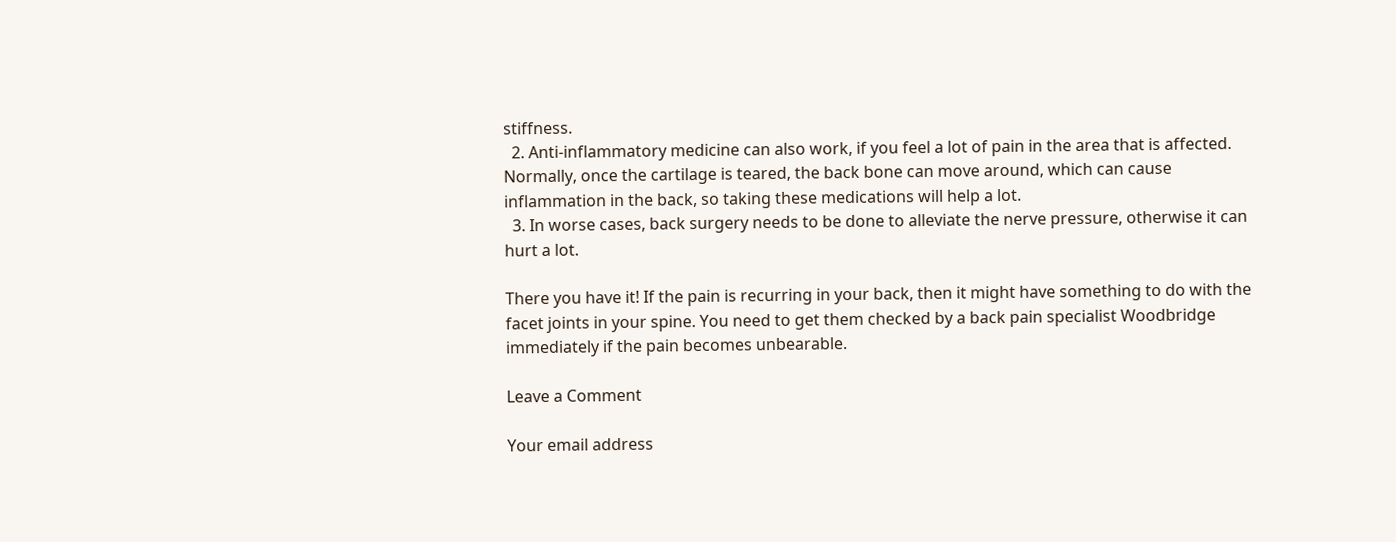stiffness.
  2. Anti-inflammatory medicine can also work, if you feel a lot of pain in the area that is affected. Normally, once the cartilage is teared, the back bone can move around, which can cause inflammation in the back, so taking these medications will help a lot.
  3. In worse cases, back surgery needs to be done to alleviate the nerve pressure, otherwise it can hurt a lot.

There you have it! If the pain is recurring in your back, then it might have something to do with the facet joints in your spine. You need to get them checked by a back pain specialist Woodbridge immediately if the pain becomes unbearable.

Leave a Comment

Your email address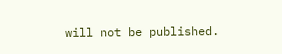will not be published.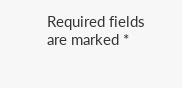Required fields are marked *